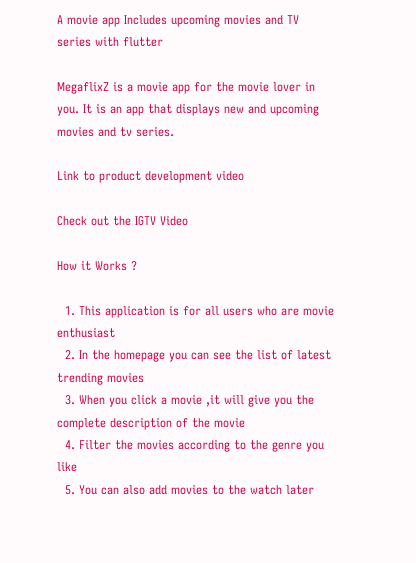A movie app Includes upcoming movies and TV series with flutter

MegaflixZ is a movie app for the movie lover in you. It is an app that displays new and upcoming movies and tv series.

Link to product development video

Check out the IGTV Video

How it Works ?

  1. This application is for all users who are movie enthusiast
  2. In the homepage you can see the list of latest trending movies
  3. When you click a movie ,it will give you the complete description of the movie
  4. Filter the movies according to the genre you like
  5. You can also add movies to the watch later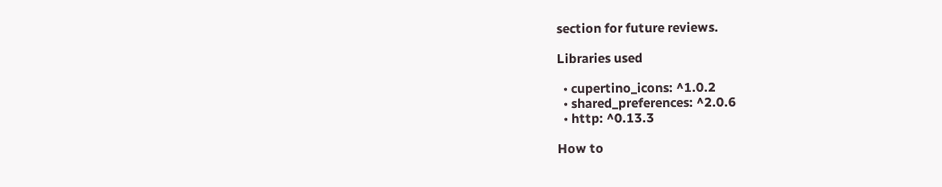section for future reviews.

Libraries used

  • cupertino_icons: ^1.0.2
  • shared_preferences: ^2.0.6
  • http: ^0.13.3

How to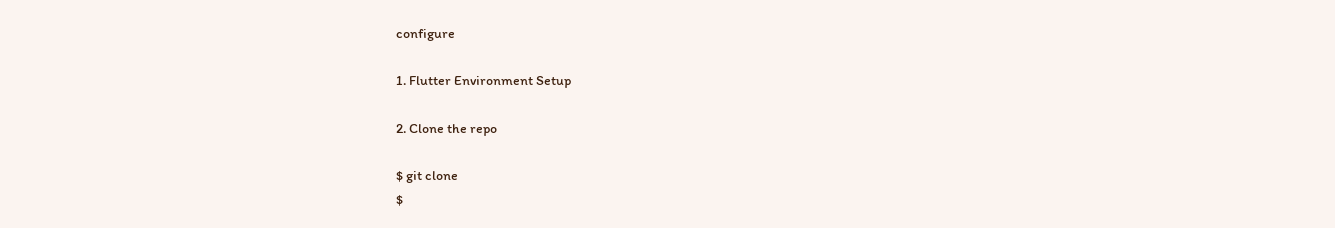configure

1. Flutter Environment Setup

2. Clone the repo

$ git clone
$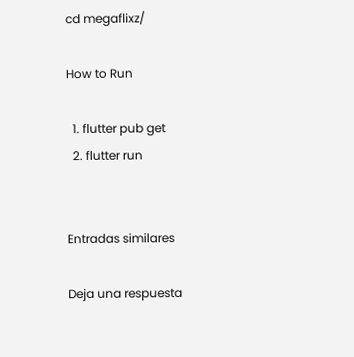cd megaflixz/

How to Run

  1. flutter pub get
  2. flutter run


Entradas similares

Deja una respuesta